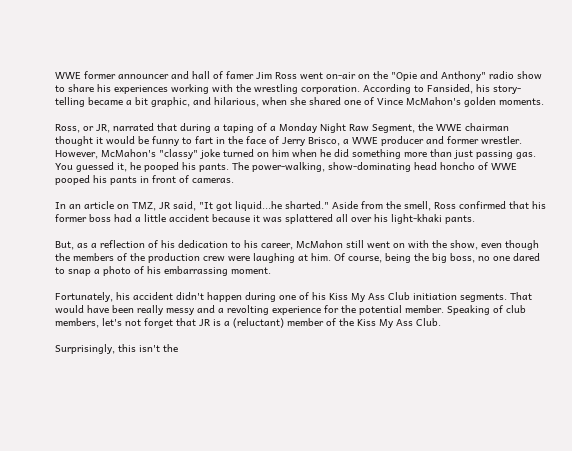WWE former announcer and hall of famer Jim Ross went on-air on the "Opie and Anthony" radio show to share his experiences working with the wrestling corporation. According to Fansided, his story-telling became a bit graphic, and hilarious, when she shared one of Vince McMahon's golden moments.

Ross, or JR, narrated that during a taping of a Monday Night Raw Segment, the WWE chairman thought it would be funny to fart in the face of Jerry Brisco, a WWE producer and former wrestler. However, McMahon's "classy" joke turned on him when he did something more than just passing gas. You guessed it, he pooped his pants. The power-walking, show-dominating head honcho of WWE pooped his pants in front of cameras.

In an article on TMZ, JR said, "It got liquid...he sharted." Aside from the smell, Ross confirmed that his former boss had a little accident because it was splattered all over his light-khaki pants.

But, as a reflection of his dedication to his career, McMahon still went on with the show, even though the members of the production crew were laughing at him. Of course, being the big boss, no one dared to snap a photo of his embarrassing moment.

Fortunately, his accident didn't happen during one of his Kiss My Ass Club initiation segments. That would have been really messy and a revolting experience for the potential member. Speaking of club members, let's not forget that JR is a (reluctant) member of the Kiss My Ass Club.

Surprisingly, this isn't the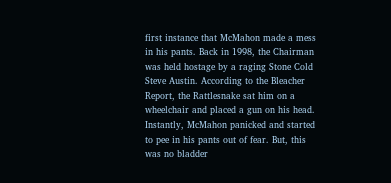first instance that McMahon made a mess in his pants. Back in 1998, the Chairman was held hostage by a raging Stone Cold Steve Austin. According to the Bleacher Report, the Rattlesnake sat him on a wheelchair and placed a gun on his head. Instantly, McMahon panicked and started to pee in his pants out of fear. But, this was no bladder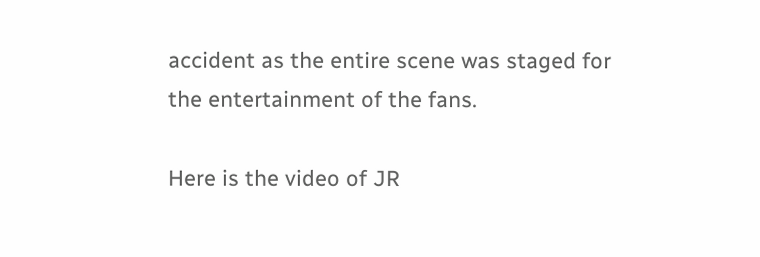accident as the entire scene was staged for the entertainment of the fans.

Here is the video of JR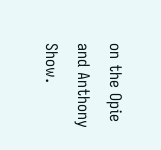on the Opie and Anthony Show.